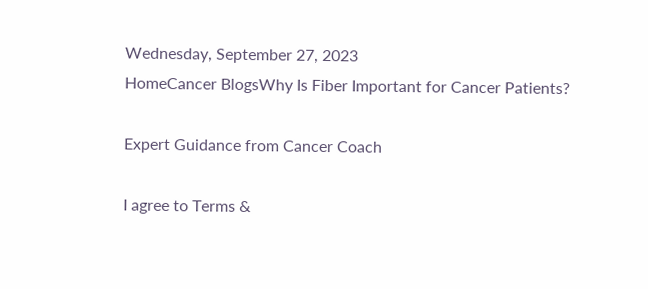Wednesday, September 27, 2023
HomeCancer BlogsWhy Is Fiber Important for Cancer Patients?

Expert Guidance from Cancer Coach

I agree to Terms &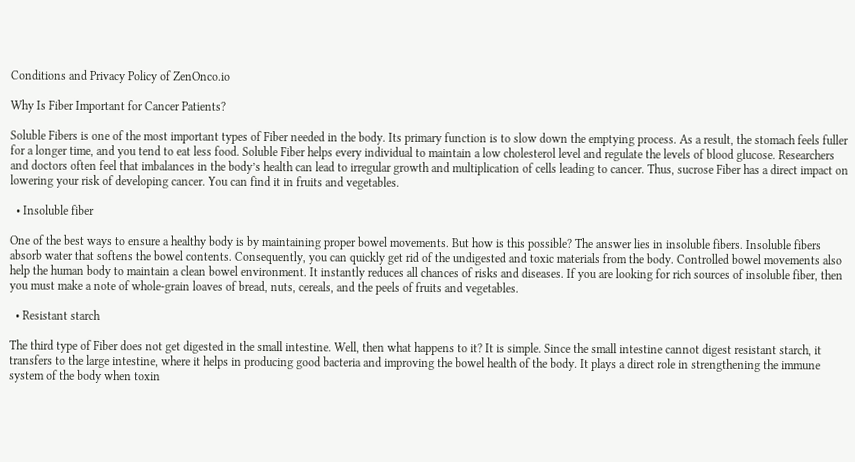Conditions and Privacy Policy of ZenOnco.io

Why Is Fiber Important for Cancer Patients?

Soluble Fibers is one of the most important types of Fiber needed in the body. Its primary function is to slow down the emptying process. As a result, the stomach feels fuller for a longer time, and you tend to eat less food. Soluble Fiber helps every individual to maintain a low cholesterol level and regulate the levels of blood glucose. Researchers and doctors often feel that imbalances in the body’s health can lead to irregular growth and multiplication of cells leading to cancer. Thus, sucrose Fiber has a direct impact on lowering your risk of developing cancer. You can find it in fruits and vegetables.

  • Insoluble fiber

One of the best ways to ensure a healthy body is by maintaining proper bowel movements. But how is this possible? The answer lies in insoluble fibers. Insoluble fibers absorb water that softens the bowel contents. Consequently, you can quickly get rid of the undigested and toxic materials from the body. Controlled bowel movements also help the human body to maintain a clean bowel environment. It instantly reduces all chances of risks and diseases. If you are looking for rich sources of insoluble fiber, then you must make a note of whole-grain loaves of bread, nuts, cereals, and the peels of fruits and vegetables.

  • Resistant starch

The third type of Fiber does not get digested in the small intestine. Well, then what happens to it? It is simple. Since the small intestine cannot digest resistant starch, it transfers to the large intestine, where it helps in producing good bacteria and improving the bowel health of the body. It plays a direct role in strengthening the immune system of the body when toxin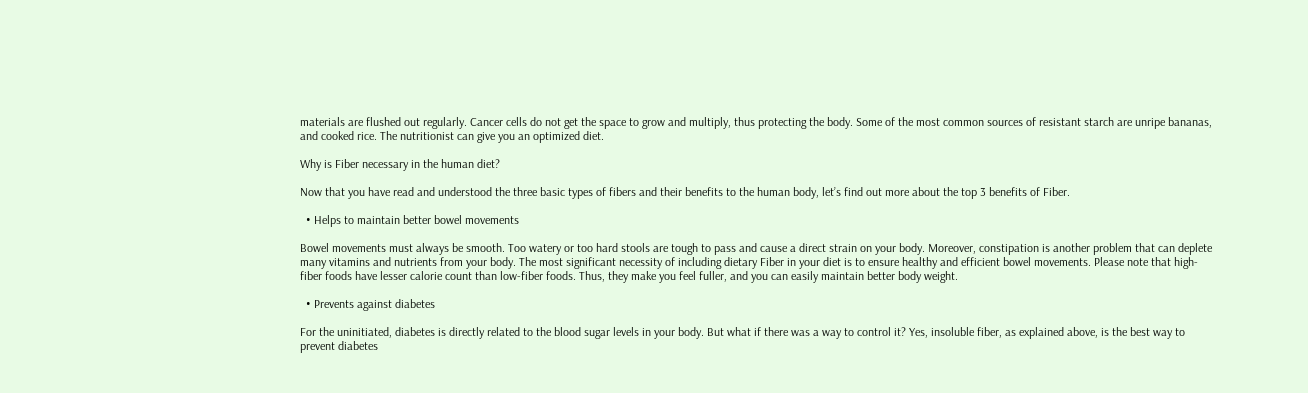materials are flushed out regularly. Cancer cells do not get the space to grow and multiply, thus protecting the body. Some of the most common sources of resistant starch are unripe bananas, and cooked rice. The nutritionist can give you an optimized diet.

Why is Fiber necessary in the human diet?

Now that you have read and understood the three basic types of fibers and their benefits to the human body, let’s find out more about the top 3 benefits of Fiber.

  • Helps to maintain better bowel movements

Bowel movements must always be smooth. Too watery or too hard stools are tough to pass and cause a direct strain on your body. Moreover, constipation is another problem that can deplete many vitamins and nutrients from your body. The most significant necessity of including dietary Fiber in your diet is to ensure healthy and efficient bowel movements. Please note that high-fiber foods have lesser calorie count than low-fiber foods. Thus, they make you feel fuller, and you can easily maintain better body weight.

  • Prevents against diabetes

For the uninitiated, diabetes is directly related to the blood sugar levels in your body. But what if there was a way to control it? Yes, insoluble fiber, as explained above, is the best way to prevent diabetes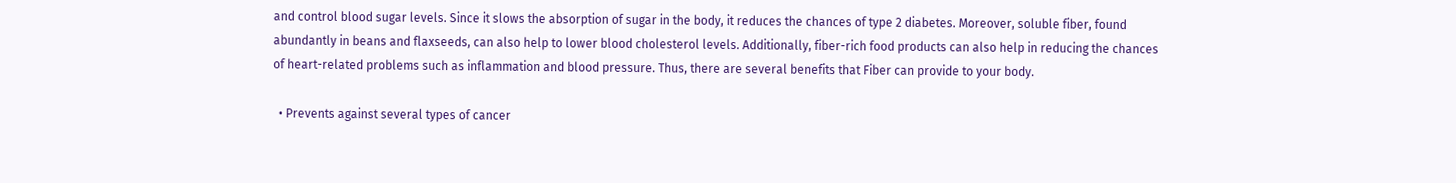and control blood sugar levels. Since it slows the absorption of sugar in the body, it reduces the chances of type 2 diabetes. Moreover, soluble fiber, found abundantly in beans and flaxseeds, can also help to lower blood cholesterol levels. Additionally, fiber-rich food products can also help in reducing the chances of heart-related problems such as inflammation and blood pressure. Thus, there are several benefits that Fiber can provide to your body.

  • Prevents against several types of cancer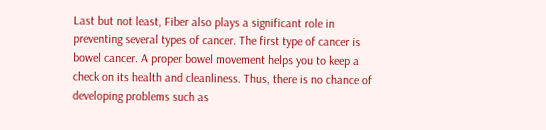Last but not least, Fiber also plays a significant role in preventing several types of cancer. The first type of cancer is bowel cancer. A proper bowel movement helps you to keep a check on its health and cleanliness. Thus, there is no chance of developing problems such as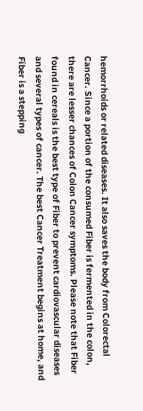hemorrhoids or related diseases. It also saves the body from Colorectal Cancer. Since a portion of the consumed Fiber is fermented in the colon, there are lesser chances of Colon Cancer symptoms. Please note that Fiber found in cereals is the best type of Fiber to prevent cardiovascular diseases and several types of cancer. The best Cancer Treatment begins at home, and Fiber is a stepping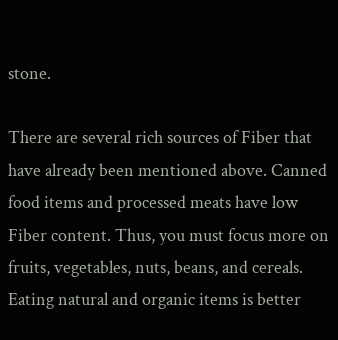stone.

There are several rich sources of Fiber that have already been mentioned above. Canned food items and processed meats have low Fiber content. Thus, you must focus more on fruits, vegetables, nuts, beans, and cereals. Eating natural and organic items is better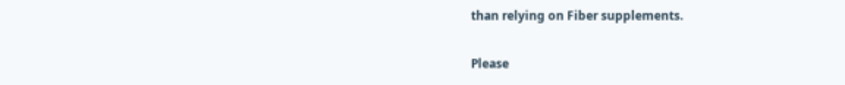than relying on Fiber supplements.


Please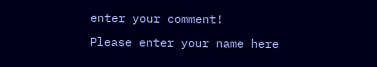enter your comment!
Please enter your name here